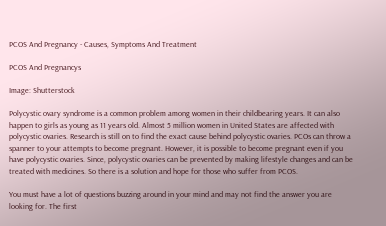PCOS And Pregnancy - Causes, Symptoms And Treatment

PCOS And Pregnancys

Image: Shutterstock

Polycystic ovary syndrome is a common problem among women in their childbearing years. It can also happen to girls as young as 11 years old. Almost 5 million women in United States are affected with polycystic ovaries. Research is still on to find the exact cause behind polycystic ovaries. PCOs can throw a spanner to your attempts to become pregnant. However, it is possible to become pregnant even if you have polycystic ovaries. Since, polycystic ovaries can be prevented by making lifestyle changes and can be treated with medicines. So there is a solution and hope for those who suffer from PCOS.

You must have a lot of questions buzzing around in your mind and may not find the answer you are looking for. The first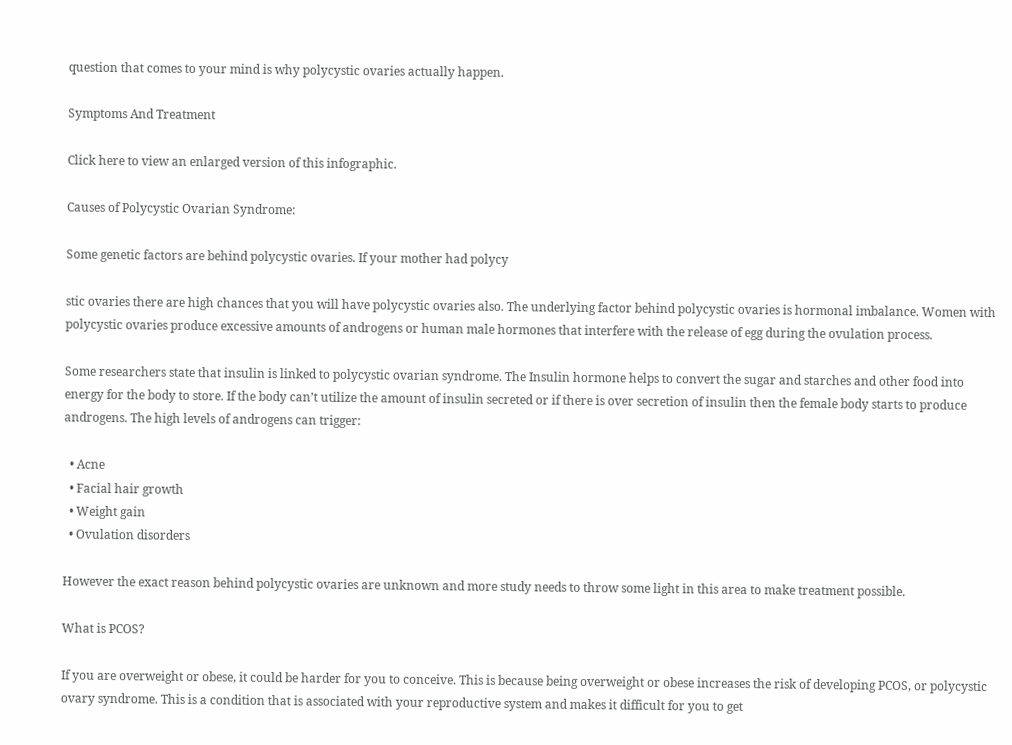question that comes to your mind is why polycystic ovaries actually happen.

Symptoms And Treatment

Click here to view an enlarged version of this infographic.

Causes of Polycystic Ovarian Syndrome:

Some genetic factors are behind polycystic ovaries. If your mother had polycy

stic ovaries there are high chances that you will have polycystic ovaries also. The underlying factor behind polycystic ovaries is hormonal imbalance. Women with polycystic ovaries produce excessive amounts of androgens or human male hormones that interfere with the release of egg during the ovulation process.

Some researchers state that insulin is linked to polycystic ovarian syndrome. The Insulin hormone helps to convert the sugar and starches and other food into energy for the body to store. If the body can’t utilize the amount of insulin secreted or if there is over secretion of insulin then the female body starts to produce androgens. The high levels of androgens can trigger:

  • Acne
  • Facial hair growth
  • Weight gain
  • Ovulation disorders

However the exact reason behind polycystic ovaries are unknown and more study needs to throw some light in this area to make treatment possible.

What is PCOS?

If you are overweight or obese, it could be harder for you to conceive. This is because being overweight or obese increases the risk of developing PCOS, or polycystic ovary syndrome. This is a condition that is associated with your reproductive system and makes it difficult for you to get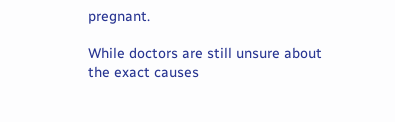pregnant.

While doctors are still unsure about the exact causes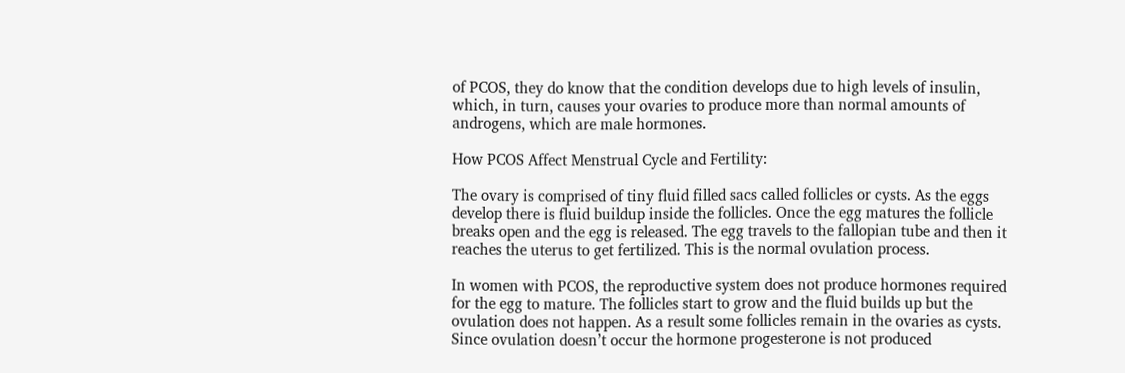of PCOS, they do know that the condition develops due to high levels of insulin, which, in turn, causes your ovaries to produce more than normal amounts of androgens, which are male hormones.

How PCOS Affect Menstrual Cycle and Fertility:

The ovary is comprised of tiny fluid filled sacs called follicles or cysts. As the eggs develop there is fluid buildup inside the follicles. Once the egg matures the follicle breaks open and the egg is released. The egg travels to the fallopian tube and then it reaches the uterus to get fertilized. This is the normal ovulation process.

In women with PCOS, the reproductive system does not produce hormones required for the egg to mature. The follicles start to grow and the fluid builds up but the ovulation does not happen. As a result some follicles remain in the ovaries as cysts. Since ovulation doesn’t occur the hormone progesterone is not produced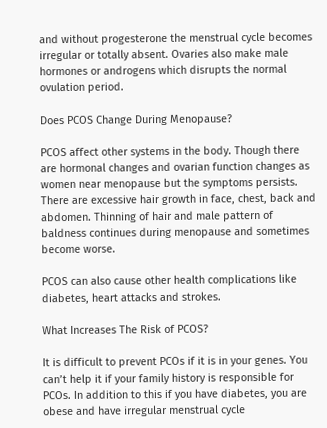and without progesterone the menstrual cycle becomes irregular or totally absent. Ovaries also make male hormones or androgens which disrupts the normal ovulation period.

Does PCOS Change During Menopause?

PCOS affect other systems in the body. Though there are hormonal changes and ovarian function changes as women near menopause but the symptoms persists. There are excessive hair growth in face, chest, back and abdomen. Thinning of hair and male pattern of baldness continues during menopause and sometimes become worse.

PCOS can also cause other health complications like diabetes, heart attacks and strokes.

What Increases The Risk of PCOS?

It is difficult to prevent PCOs if it is in your genes. You can’t help it if your family history is responsible for PCOs. In addition to this if you have diabetes, you are obese and have irregular menstrual cycle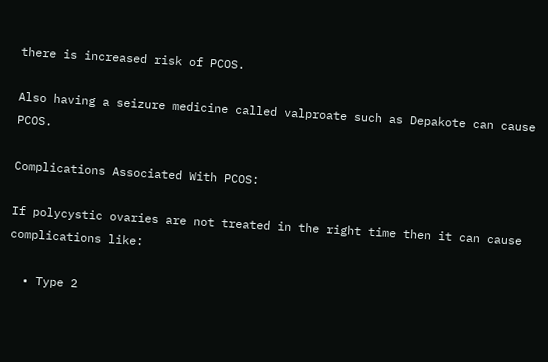there is increased risk of PCOS.

Also having a seizure medicine called valproate such as Depakote can cause PCOS.

Complications Associated With PCOS:

If polycystic ovaries are not treated in the right time then it can cause complications like:

  • Type 2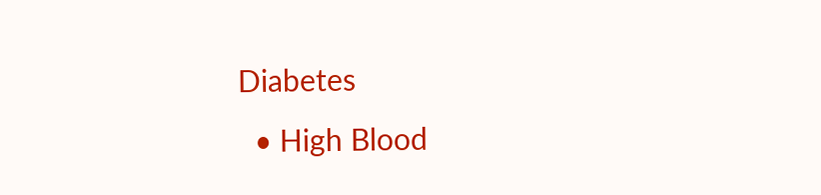Diabetes
  • High Blood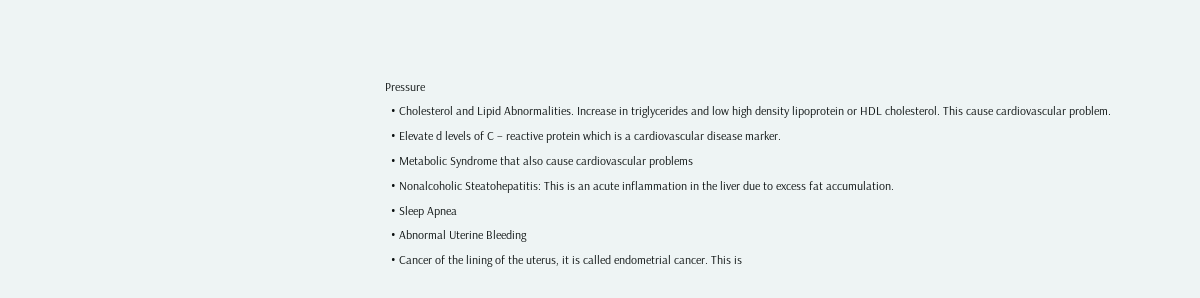Pressure
  • Cholesterol and Lipid Abnormalities. Increase in triglycerides and low high density lipoprotein or HDL cholesterol. This cause cardiovascular problem.
  • Elevate d levels of C – reactive protein which is a cardiovascular disease marker.
  • Metabolic Syndrome that also cause cardiovascular problems
  • Nonalcoholic Steatohepatitis: This is an acute inflammation in the liver due to excess fat accumulation.
  • Sleep Apnea
  • Abnormal Uterine Bleeding
  • Cancer of the lining of the uterus, it is called endometrial cancer. This is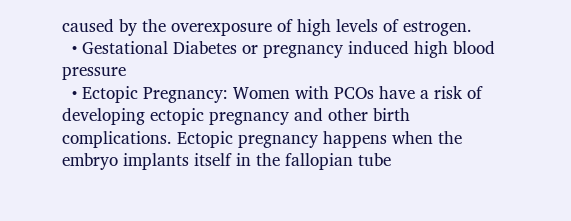caused by the overexposure of high levels of estrogen.
  • Gestational Diabetes or pregnancy induced high blood pressure
  • Ectopic Pregnancy: Women with PCOs have a risk of developing ectopic pregnancy and other birth complications. Ectopic pregnancy happens when the embryo implants itself in the fallopian tube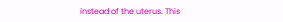instead of the uterus. This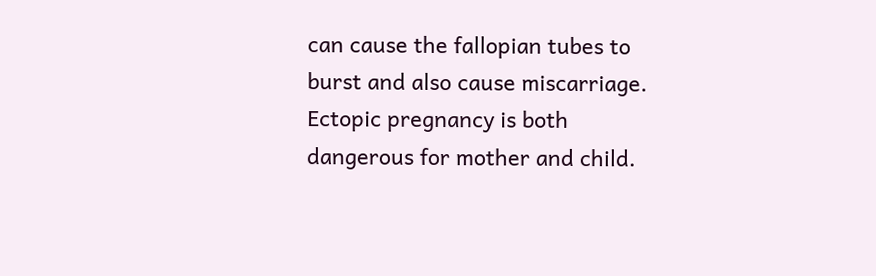can cause the fallopian tubes to burst and also cause miscarriage. Ectopic pregnancy is both dangerous for mother and child.